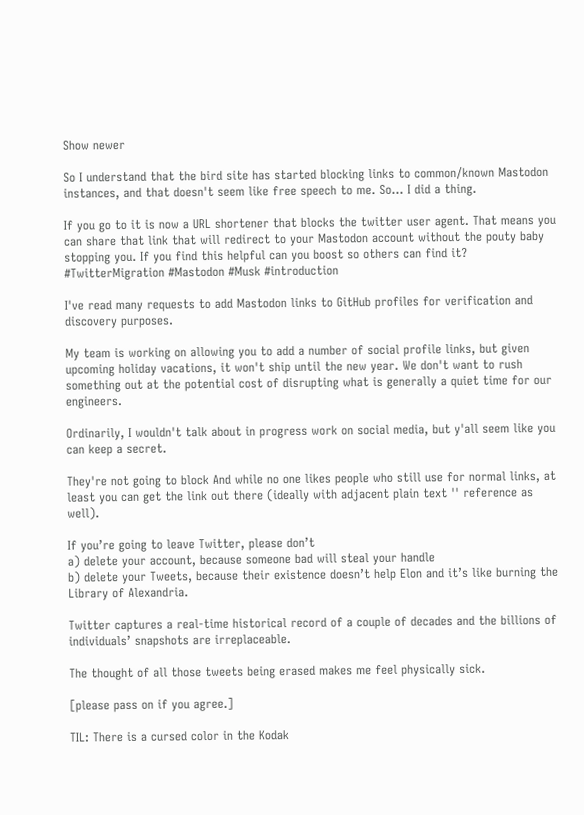Show newer

So I understand that the bird site has started blocking links to common/known Mastodon instances, and that doesn't seem like free speech to me. So... I did a thing.

If you go to it is now a URL shortener that blocks the twitter user agent. That means you can share that link that will redirect to your Mastodon account without the pouty baby stopping you. If you find this helpful can you boost so others can find it? #TwitterMigration #Mastodon #Musk #introduction

I've read many requests to add Mastodon links to GitHub profiles for verification and discovery purposes.

My team is working on allowing you to add a number of social profile links, but given upcoming holiday vacations, it won't ship until the new year. We don't want to rush something out at the potential cost of disrupting what is generally a quiet time for our engineers.

Ordinarily, I wouldn't talk about in progress work on social media, but y'all seem like you can keep a secret.

They're not going to block And while no one likes people who still use for normal links, at least you can get the link out there (ideally with adjacent plain text '' reference as well).

If you’re going to leave Twitter, please don’t
a) delete your account, because someone bad will steal your handle
b) delete your Tweets, because their existence doesn’t help Elon and it’s like burning the Library of Alexandria.

Twitter captures a real-time historical record of a couple of decades and the billions of individuals’ snapshots are irreplaceable.

The thought of all those tweets being erased makes me feel physically sick.

[please pass on if you agree.]

TIL: There is a cursed color in the Kodak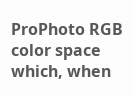ProPhoto RGB color space which, when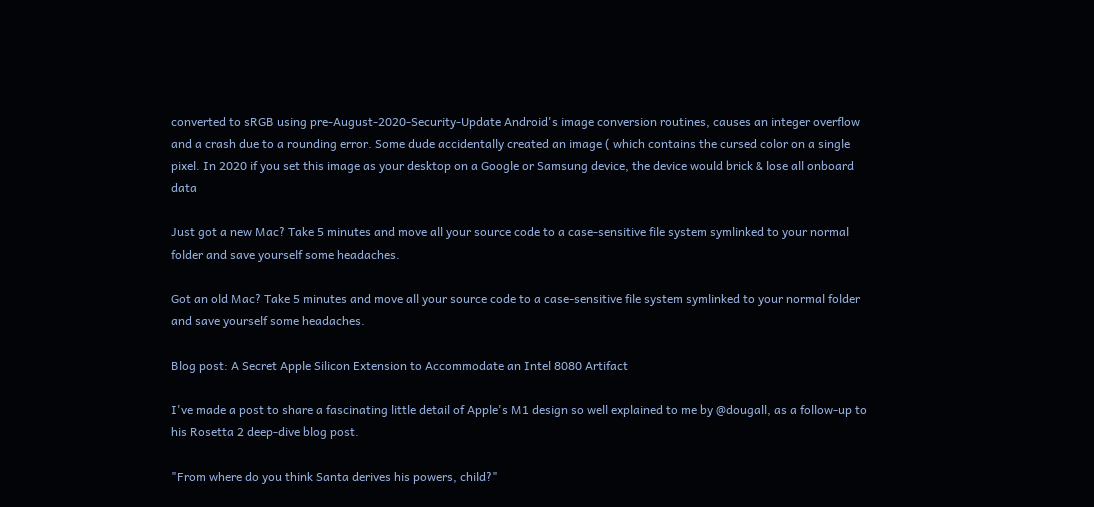converted to sRGB using pre-August-2020-Security-Update Android's image conversion routines, causes an integer overflow and a crash due to a rounding error. Some dude accidentally created an image ( which contains the cursed color on a single pixel. In 2020 if you set this image as your desktop on a Google or Samsung device, the device would brick & lose all onboard data

Just got a new Mac? Take 5 minutes and move all your source code to a case-sensitive file system symlinked to your normal folder and save yourself some headaches.

Got an old Mac? Take 5 minutes and move all your source code to a case-sensitive file system symlinked to your normal folder and save yourself some headaches.

Blog post: A Secret Apple Silicon Extension to Accommodate an Intel 8080 Artifact

I've made a post to share a fascinating little detail of Apple's M1 design so well explained to me by @dougall, as a follow-up to his Rosetta 2 deep-dive blog post.

"From where do you think Santa derives his powers, child?"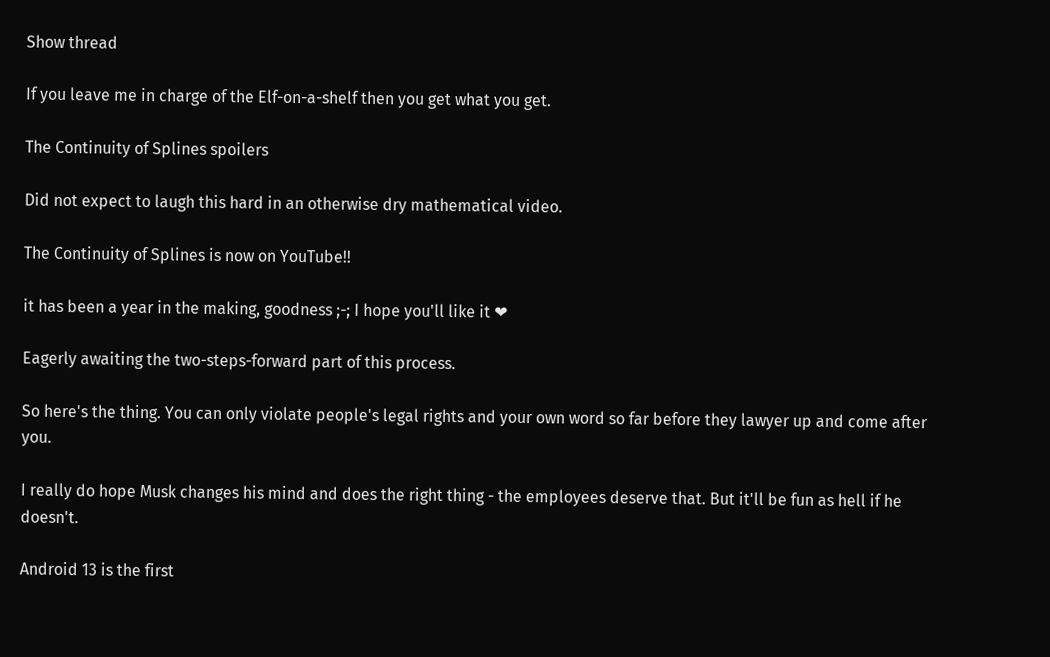Show thread

If you leave me in charge of the Elf-on-a-shelf then you get what you get.

The Continuity of Splines spoilers

Did not expect to laugh this hard in an otherwise dry mathematical video.

The Continuity of Splines is now on YouTube!!

it has been a year in the making, goodness ;-; I hope you'll like it ❤

Eagerly awaiting the two-steps-forward part of this process.

So here's the thing. You can only violate people's legal rights and your own word so far before they lawyer up and come after you.

I really do hope Musk changes his mind and does the right thing - the employees deserve that. But it'll be fun as hell if he doesn't.

Android 13 is the first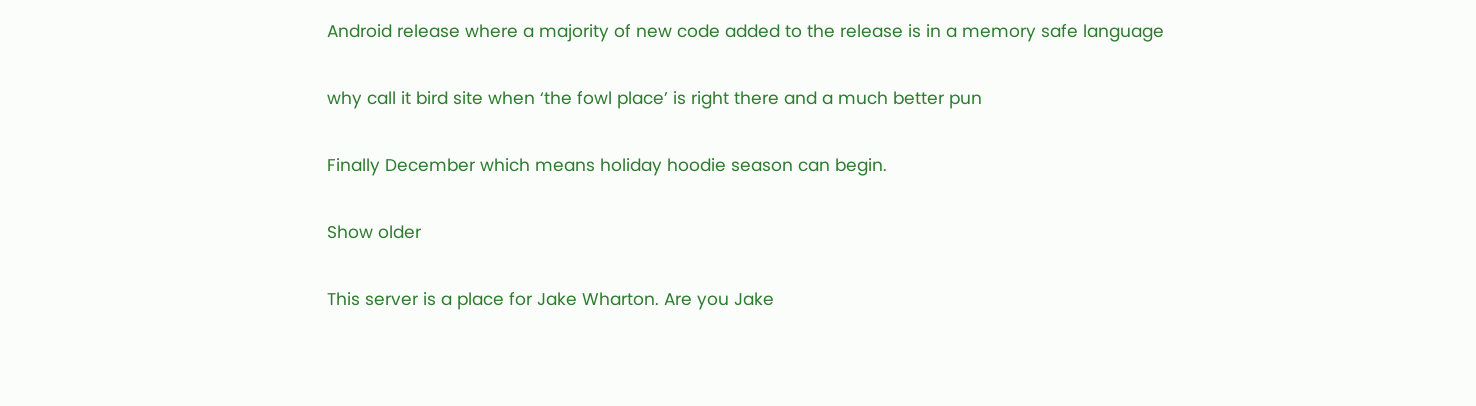Android release where a majority of new code added to the release is in a memory safe language

why call it bird site when ‘the fowl place’ is right there and a much better pun

Finally December which means holiday hoodie season can begin.

Show older

This server is a place for Jake Wharton. Are you Jake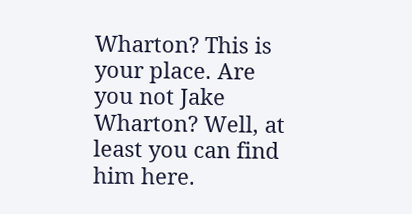Wharton? This is your place. Are you not Jake Wharton? Well, at least you can find him here.